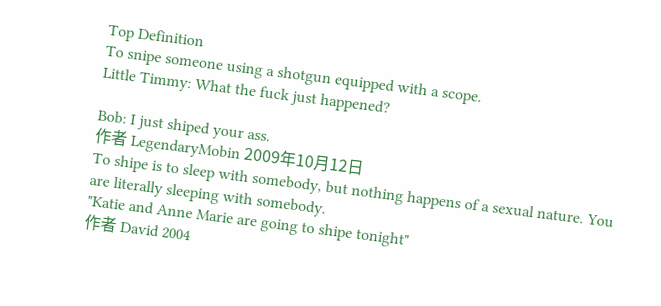Top Definition
To snipe someone using a shotgun equipped with a scope.
Little Timmy: What the fuck just happened?

Bob: I just shiped your ass.
作者 LegendaryMobin 2009年10月12日
To shipe is to sleep with somebody, but nothing happens of a sexual nature. You are literally sleeping with somebody.
"Katie and Anne Marie are going to shipe tonight"
作者 David 2004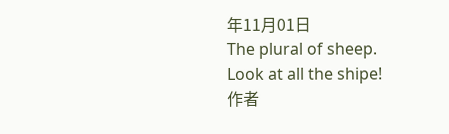年11月01日
The plural of sheep.
Look at all the shipe!
作者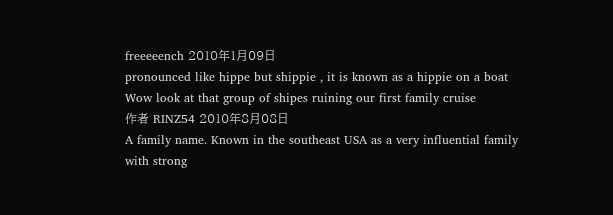freeeeench 2010年1月09日
pronounced like hippe but shippie , it is known as a hippie on a boat
Wow look at that group of shipes ruining our first family cruise
作者 RINZ54 2010年8月08日
A family name. Known in the southeast USA as a very influential family with strong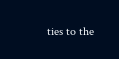ties to the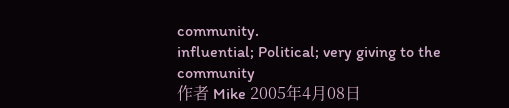community.
influential; Political; very giving to the community
作者 Mike 2005年4月08日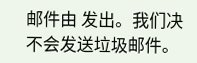邮件由 发出。我们决不会发送垃圾邮件。